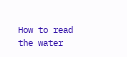How to read the water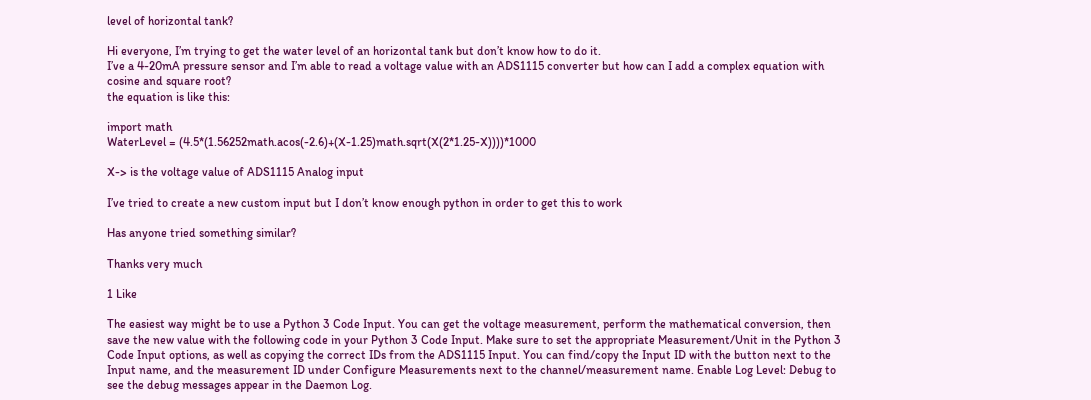level of horizontal tank?

Hi everyone, I’m trying to get the water level of an horizontal tank but don’t know how to do it.
I’ve a 4-20mA pressure sensor and I’m able to read a voltage value with an ADS1115 converter but how can I add a complex equation with cosine and square root?
the equation is like this:

import math
WaterLevel = (4.5*(1.56252math.acos(-2.6)+(X-1.25)math.sqrt(X(2*1.25-X))))*1000

X-> is the voltage value of ADS1115 Analog input

I’ve tried to create a new custom input but I don’t know enough python in order to get this to work

Has anyone tried something similar?

Thanks very much

1 Like

The easiest way might be to use a Python 3 Code Input. You can get the voltage measurement, perform the mathematical conversion, then save the new value with the following code in your Python 3 Code Input. Make sure to set the appropriate Measurement/Unit in the Python 3 Code Input options, as well as copying the correct IDs from the ADS1115 Input. You can find/copy the Input ID with the button next to the Input name, and the measurement ID under Configure Measurements next to the channel/measurement name. Enable Log Level: Debug to see the debug messages appear in the Daemon Log.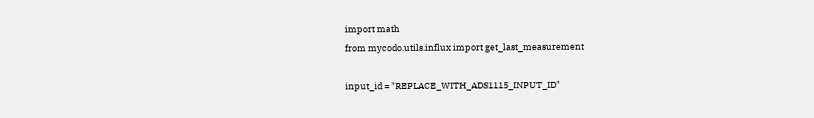import math
from mycodo.utils.influx import get_last_measurement

input_id = "REPLACE_WITH_ADS1115_INPUT_ID"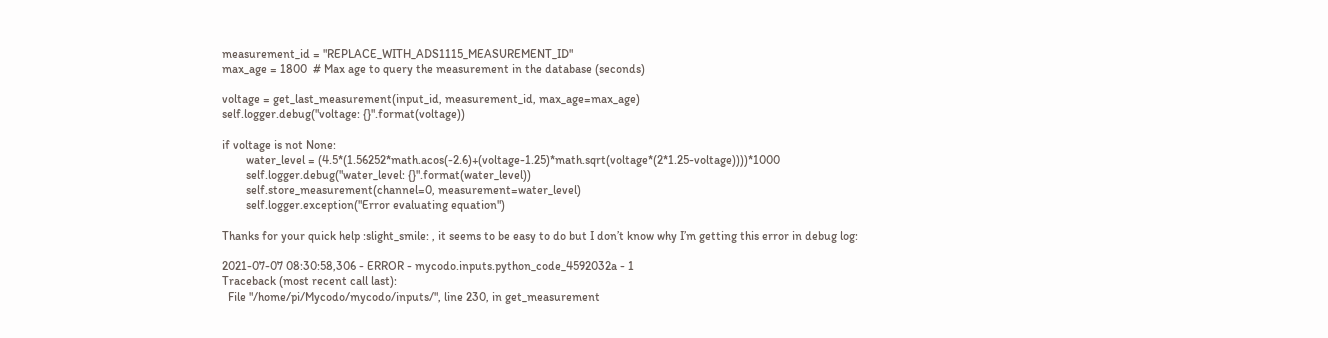measurement_id = "REPLACE_WITH_ADS1115_MEASUREMENT_ID"
max_age = 1800  # Max age to query the measurement in the database (seconds)

voltage = get_last_measurement(input_id, measurement_id, max_age=max_age)
self.logger.debug("voltage: {}".format(voltage))

if voltage is not None:
        water_level = (4.5*(1.56252*math.acos(-2.6)+(voltage-1.25)*math.sqrt(voltage*(2*1.25-voltage))))*1000
        self.logger.debug("water_level: {}".format(water_level))
        self.store_measurement(channel=0, measurement=water_level)
        self.logger.exception("Error evaluating equation")

Thanks for your quick help :slight_smile: , it seems to be easy to do but I don’t know why I’m getting this error in debug log:

2021-07-07 08:30:58,306 - ERROR - mycodo.inputs.python_code_4592032a - 1
Traceback (most recent call last):
  File "/home/pi/Mycodo/mycodo/inputs/", line 230, in get_measurement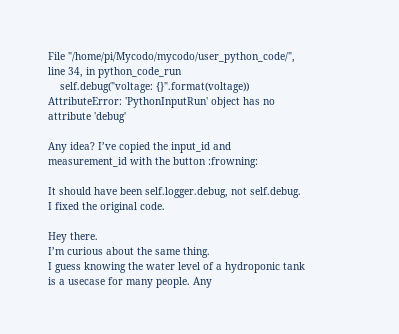File "/home/pi/Mycodo/mycodo/user_python_code/", line 34, in python_code_run
    self.debug("voltage: {}".format(voltage))
AttributeError: 'PythonInputRun' object has no attribute 'debug'

Any idea? I’ve copied the input_id and measurement_id with the button :frowning:

It should have been self.logger.debug, not self.debug. I fixed the original code.

Hey there.
I’m curious about the same thing.
I guess knowing the water level of a hydroponic tank is a usecase for many people. Any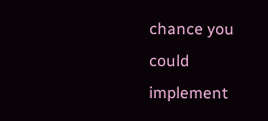chance you could implement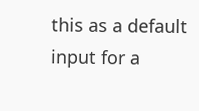this as a default input for a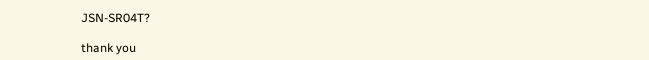JSN-SR04T?

thank you